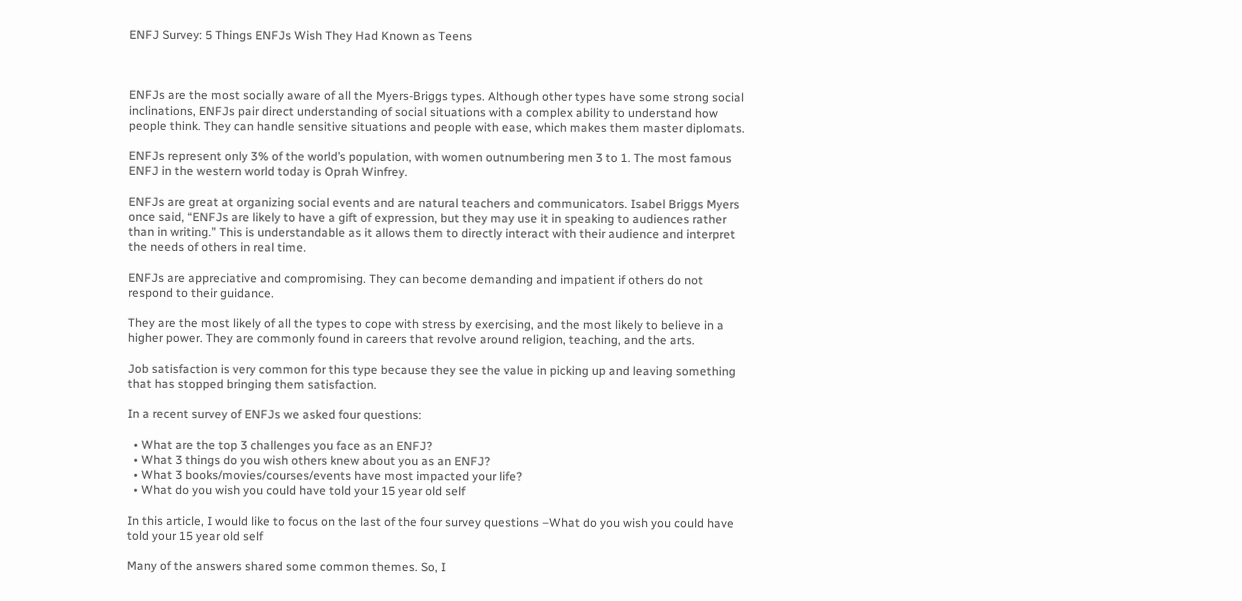ENFJ Survey: 5 Things ENFJs Wish They Had Known as Teens



ENFJs are the most socially aware of all the Myers-Briggs types. Although other types have some strong social inclinations, ENFJs pair direct understanding of social situations with a complex ability to understand how people think. They can handle sensitive situations and people with ease, which makes them master diplomats.

ENFJs represent only 3% of the world’s population, with women outnumbering men 3 to 1. The most famous ENFJ in the western world today is Oprah Winfrey.

ENFJs are great at organizing social events and are natural teachers and communicators. Isabel Briggs Myers once said, “ENFJs are likely to have a gift of expression, but they may use it in speaking to audiences rather than in writing.” This is understandable as it allows them to directly interact with their audience and interpret the needs of others in real time.

ENFJs are appreciative and compromising. They can become demanding and impatient if others do not respond to their guidance.

They are the most likely of all the types to cope with stress by exercising, and the most likely to believe in a higher power. They are commonly found in careers that revolve around religion, teaching, and the arts.

Job satisfaction is very common for this type because they see the value in picking up and leaving something that has stopped bringing them satisfaction.

In a recent survey of ENFJs we asked four questions:

  • What are the top 3 challenges you face as an ENFJ?
  • What 3 things do you wish others knew about you as an ENFJ?
  • What 3 books/movies/courses/events have most impacted your life?
  • What do you wish you could have told your 15 year old self

In this article, I would like to focus on the last of the four survey questions –What do you wish you could have told your 15 year old self

Many of the answers shared some common themes. So, I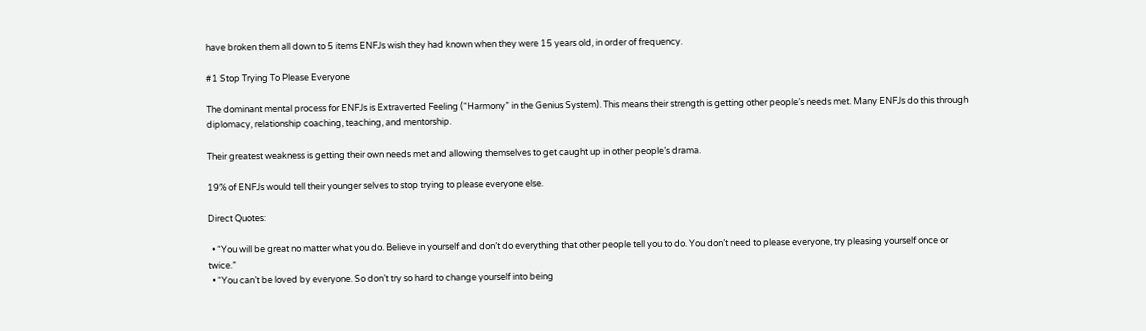have broken them all down to 5 items ENFJs wish they had known when they were 15 years old, in order of frequency.

#1 Stop Trying To Please Everyone

The dominant mental process for ENFJs is Extraverted Feeling (“Harmony” in the Genius System). This means their strength is getting other people’s needs met. Many ENFJs do this through diplomacy, relationship coaching, teaching, and mentorship.

Their greatest weakness is getting their own needs met and allowing themselves to get caught up in other people’s drama.

19% of ENFJs would tell their younger selves to stop trying to please everyone else.

Direct Quotes:

  • “You will be great no matter what you do. Believe in yourself and don’t do everything that other people tell you to do. You don’t need to please everyone, try pleasing yourself once or twice.”
  • “You can’t be loved by everyone. So don’t try so hard to change yourself into being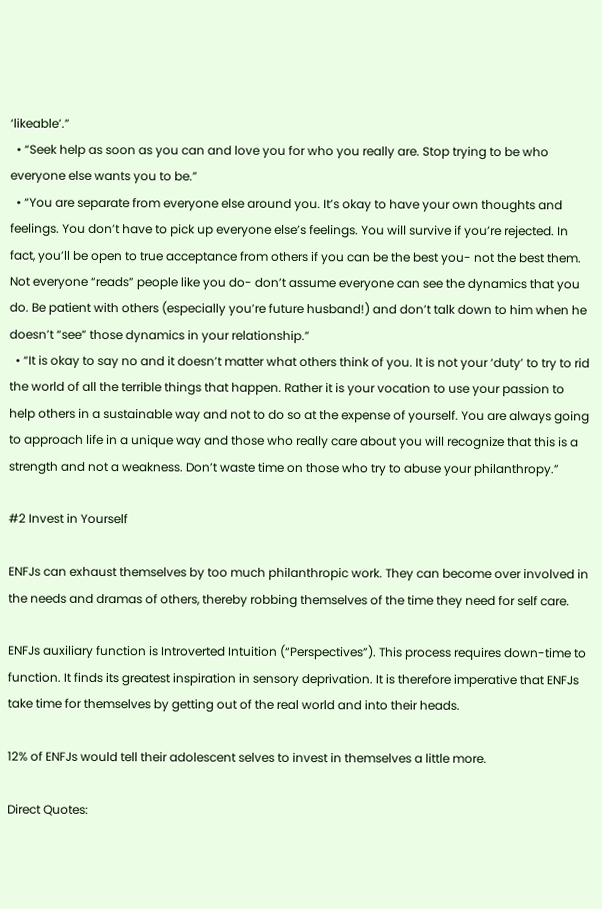‘likeable’.”
  • “Seek help as soon as you can and love you for who you really are. Stop trying to be who everyone else wants you to be.”
  • “You are separate from everyone else around you. It’s okay to have your own thoughts and feelings. You don’t have to pick up everyone else’s feelings. You will survive if you’re rejected. In fact, you’ll be open to true acceptance from others if you can be the best you- not the best them. Not everyone “reads” people like you do- don’t assume everyone can see the dynamics that you do. Be patient with others (especially you’re future husband!) and don’t talk down to him when he doesn’t “see” those dynamics in your relationship.”
  • “It is okay to say no and it doesn’t matter what others think of you. It is not your ‘duty’ to try to rid the world of all the terrible things that happen. Rather it is your vocation to use your passion to help others in a sustainable way and not to do so at the expense of yourself. You are always going to approach life in a unique way and those who really care about you will recognize that this is a strength and not a weakness. Don’t waste time on those who try to abuse your philanthropy.”

#2 Invest in Yourself

ENFJs can exhaust themselves by too much philanthropic work. They can become over involved in the needs and dramas of others, thereby robbing themselves of the time they need for self care.

ENFJs auxiliary function is Introverted Intuition (“Perspectives”). This process requires down-time to function. It finds its greatest inspiration in sensory deprivation. It is therefore imperative that ENFJs take time for themselves by getting out of the real world and into their heads.

12% of ENFJs would tell their adolescent selves to invest in themselves a little more.

Direct Quotes: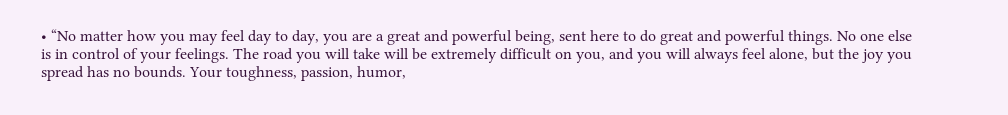• “No matter how you may feel day to day, you are a great and powerful being, sent here to do great and powerful things. No one else is in control of your feelings. The road you will take will be extremely difficult on you, and you will always feel alone, but the joy you spread has no bounds. Your toughness, passion, humor,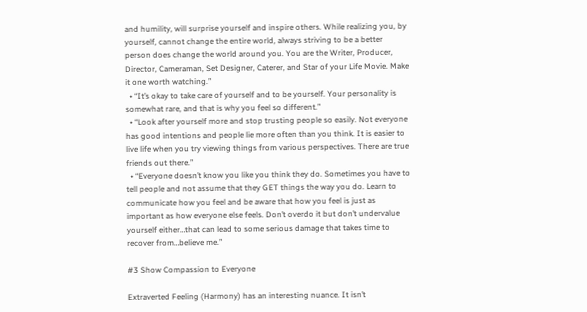and humility, will surprise yourself and inspire others. While realizing you, by yourself, cannot change the entire world, always striving to be a better person does change the world around you. You are the Writer, Producer, Director, Cameraman, Set Designer, Caterer, and Star of your Life Movie. Make it one worth watching.”
  • “It’s okay to take care of yourself and to be yourself. Your personality is somewhat rare, and that is why you feel so different.”
  • “Look after yourself more and stop trusting people so easily. Not everyone has good intentions and people lie more often than you think. It is easier to live life when you try viewing things from various perspectives. There are true friends out there.”
  • “Everyone doesn’t know you like you think they do. Sometimes you have to tell people and not assume that they GET things the way you do. Learn to communicate how you feel and be aware that how you feel is just as important as how everyone else feels. Don’t overdo it but don’t undervalue yourself either…that can lead to some serious damage that takes time to recover from…believe me.”

#3 Show Compassion to Everyone

Extraverted Feeling (Harmony) has an interesting nuance. It isn’t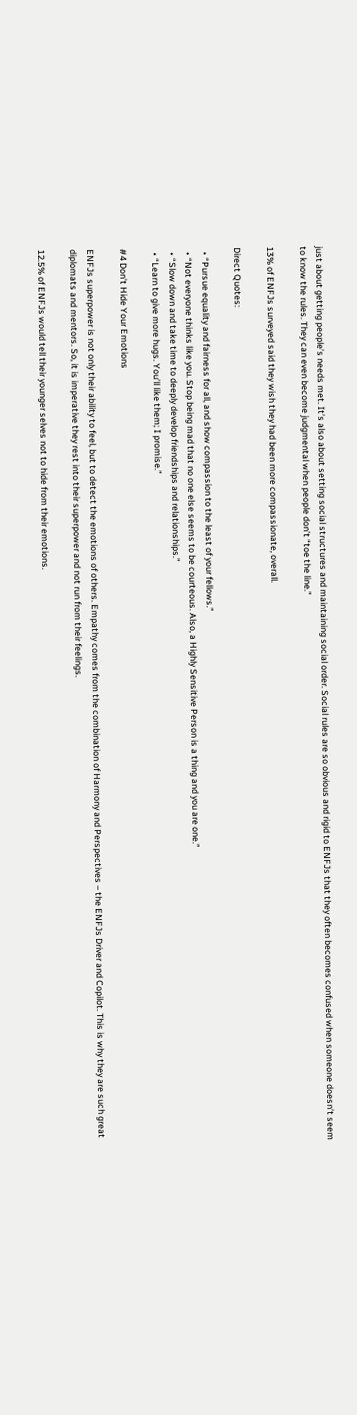just about getting people’s needs met. It’s also about setting social structures and maintaining social order. Social rules are so obvious and rigid to ENFJs that they often becomes confused when someone doesn’t seem to know the rules. They can even become judgmental when people don’t “toe the line.”

13% of ENFJs surveyed said they wish they had been more compassionate, overall.

Direct Quotes:

  • “Pursue equality and fairness for all, and show compassion to the least of your fellows.”
  • “Not everyone thinks like you. Stop being mad that no one else seems to be courteous. Also, a Highly Sensitive Person is a thing and you are one.”
  • “Slow down and take time to deeply develop friendships and relationships.”
  • “Learn to give more hugs. You’ll like them; I promise.”

#4 Don’t Hide Your Emotions

ENFJs superpower is not only their ability to feel, but to detect the emotions of others. Empathy comes from the combination of Harmony and Perspectives – the ENFJs Driver and Copilot. This is why they are such great diplomats and mentors. So, it is imperative they rest into their superpower and not run from their feelings.

12.5% of ENFJs would tell their younger selves not to hide from their emotions.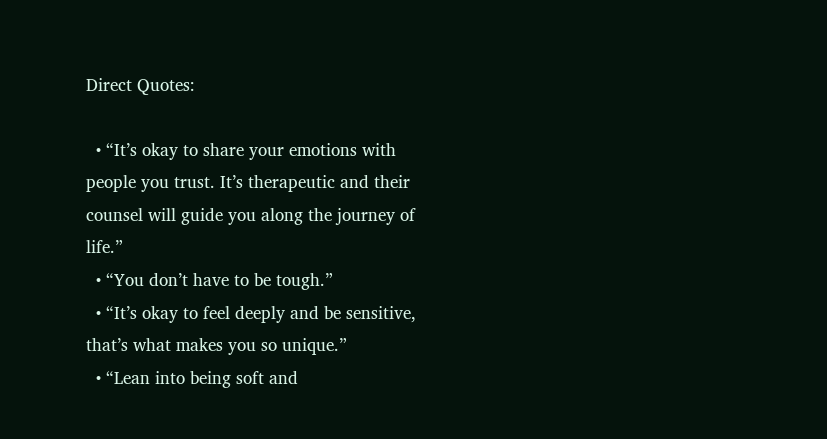Direct Quotes:

  • “It’s okay to share your emotions with people you trust. It’s therapeutic and their counsel will guide you along the journey of life.”
  • “You don’t have to be tough.”
  • “It’s okay to feel deeply and be sensitive, that’s what makes you so unique.”
  • “Lean into being soft and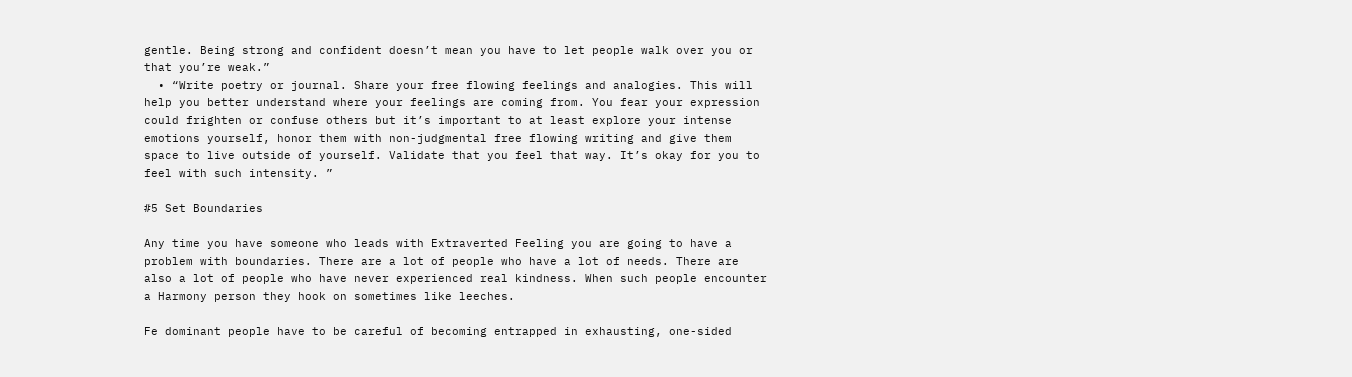gentle. Being strong and confident doesn’t mean you have to let people walk over you or that you’re weak.”
  • “Write poetry or journal. Share your free flowing feelings and analogies. This will help you better understand where your feelings are coming from. You fear your expression could frighten or confuse others but it’s important to at least explore your intense emotions yourself, honor them with non-judgmental free flowing writing and give them space to live outside of yourself. Validate that you feel that way. It’s okay for you to feel with such intensity. ”

#5 Set Boundaries

Any time you have someone who leads with Extraverted Feeling you are going to have a problem with boundaries. There are a lot of people who have a lot of needs. There are also a lot of people who have never experienced real kindness. When such people encounter a Harmony person they hook on sometimes like leeches.

Fe dominant people have to be careful of becoming entrapped in exhausting, one-sided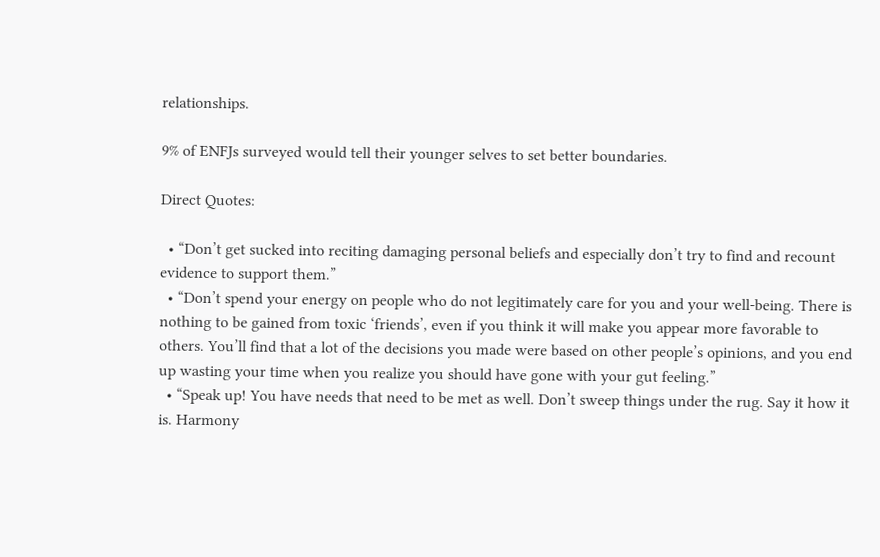relationships.

9% of ENFJs surveyed would tell their younger selves to set better boundaries.

Direct Quotes:

  • “Don’t get sucked into reciting damaging personal beliefs and especially don’t try to find and recount evidence to support them.”
  • “Don’t spend your energy on people who do not legitimately care for you and your well-being. There is nothing to be gained from toxic ‘friends’, even if you think it will make you appear more favorable to others. You’ll find that a lot of the decisions you made were based on other people’s opinions, and you end up wasting your time when you realize you should have gone with your gut feeling.”
  • “Speak up! You have needs that need to be met as well. Don’t sweep things under the rug. Say it how it is. Harmony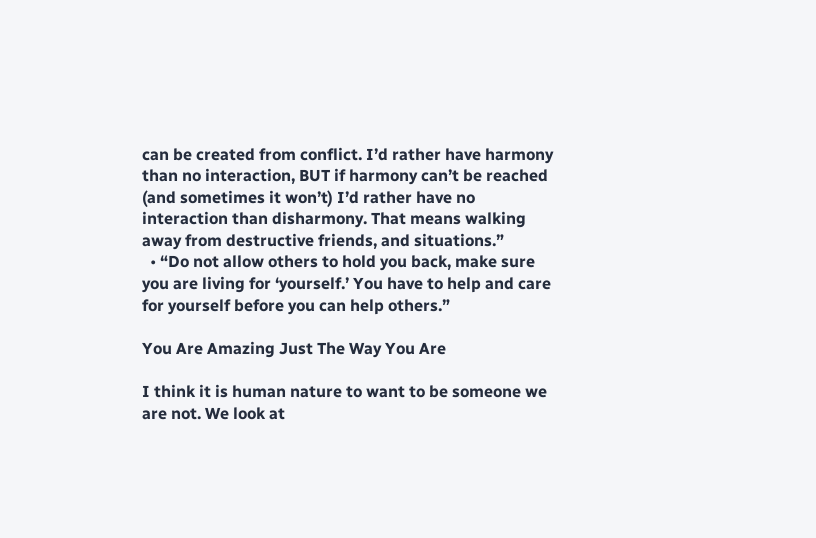can be created from conflict. I’d rather have harmony than no interaction, BUT if harmony can’t be reached (and sometimes it won’t) I’d rather have no interaction than disharmony. That means walking away from destructive friends, and situations.”
  • “Do not allow others to hold you back, make sure you are living for ‘yourself.’ You have to help and care for yourself before you can help others.”

You Are Amazing Just The Way You Are

I think it is human nature to want to be someone we are not. We look at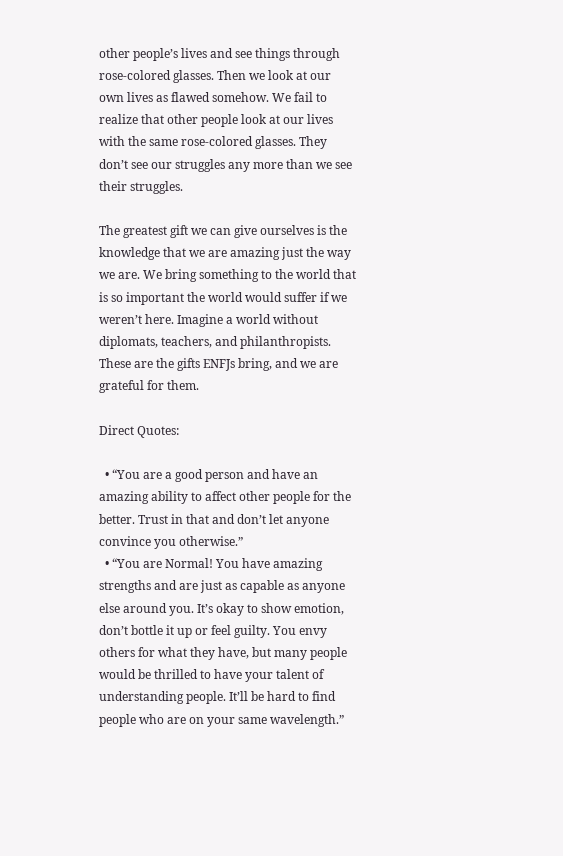other people’s lives and see things through rose-colored glasses. Then we look at our own lives as flawed somehow. We fail to realize that other people look at our lives with the same rose-colored glasses. They don’t see our struggles any more than we see their struggles.

The greatest gift we can give ourselves is the knowledge that we are amazing just the way we are. We bring something to the world that is so important the world would suffer if we weren’t here. Imagine a world without diplomats, teachers, and philanthropists. These are the gifts ENFJs bring, and we are grateful for them.

Direct Quotes:

  • “You are a good person and have an amazing ability to affect other people for the better. Trust in that and don’t let anyone convince you otherwise.”
  • “You are Normal! You have amazing strengths and are just as capable as anyone else around you. It’s okay to show emotion, don’t bottle it up or feel guilty. You envy others for what they have, but many people would be thrilled to have your talent of understanding people. It’ll be hard to find people who are on your same wavelength.”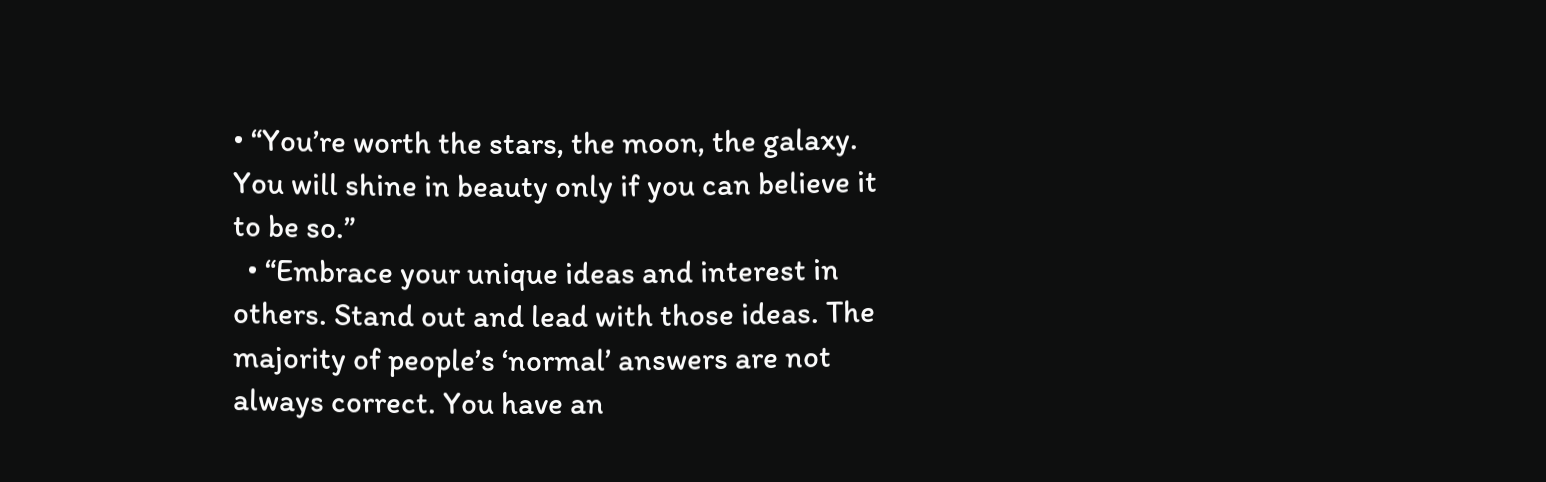• “You’re worth the stars, the moon, the galaxy. You will shine in beauty only if you can believe it to be so.”
  • “Embrace your unique ideas and interest in others. Stand out and lead with those ideas. The majority of people’s ‘normal’ answers are not always correct. You have an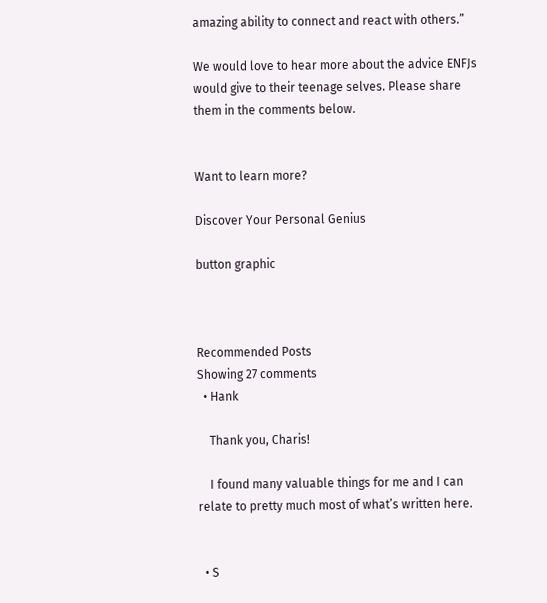amazing ability to connect and react with others.”

We would love to hear more about the advice ENFJs would give to their teenage selves. Please share them in the comments below.


Want to learn more?

Discover Your Personal Genius

button graphic



Recommended Posts
Showing 27 comments
  • Hank

    Thank you, Charis!

    I found many valuable things for me and I can relate to pretty much most of what’s written here.


  • S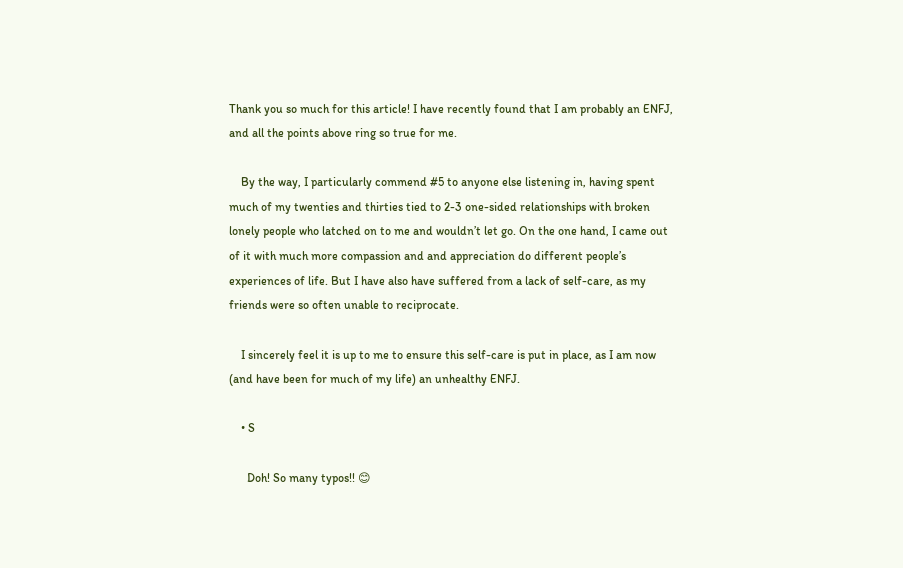Thank you so much for this article! I have recently found that I am probably an ENFJ, and all the points above ring so true for me.

    By the way, I particularly commend #5 to anyone else listening in, having spent much of my twenties and thirties tied to 2-3 one-sided relationships with broken lonely people who latched on to me and wouldn’t let go. On the one hand, I came out of it with much more compassion and and appreciation do different people’s experiences of life. But I have also have suffered from a lack of self-care, as my friends were so often unable to reciprocate.

    I sincerely feel it is up to me to ensure this self-care is put in place, as I am now (and have been for much of my life) an unhealthy ENFJ.

    • S

      Doh! So many typos!! 😊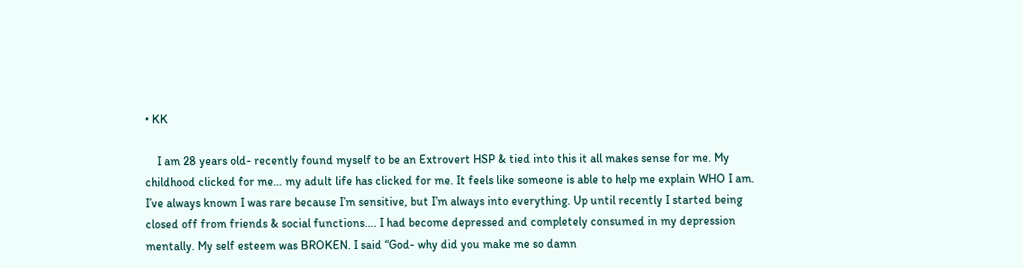• KK

    I am 28 years old- recently found myself to be an Extrovert HSP & tied into this it all makes sense for me. My childhood clicked for me… my adult life has clicked for me. It feels like someone is able to help me explain WHO I am. I’ve always known I was rare because I’m sensitive, but I’m always into everything. Up until recently I started being closed off from friends & social functions…. I had become depressed and completely consumed in my depression mentally. My self esteem was BROKEN. I said “God- why did you make me so damn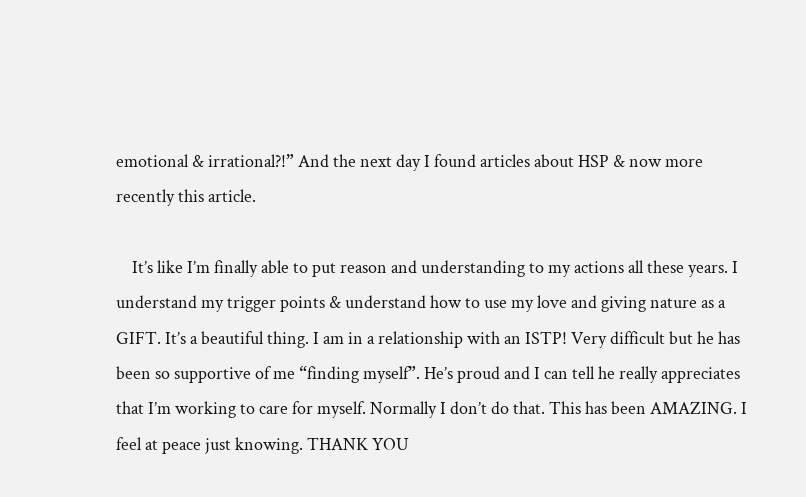emotional & irrational?!” And the next day I found articles about HSP & now more recently this article.

    It’s like I’m finally able to put reason and understanding to my actions all these years. I understand my trigger points & understand how to use my love and giving nature as a GIFT. It’s a beautiful thing. I am in a relationship with an ISTP! Very difficult but he has been so supportive of me “finding myself”. He’s proud and I can tell he really appreciates that I’m working to care for myself. Normally I don’t do that. This has been AMAZING. I feel at peace just knowing. THANK YOU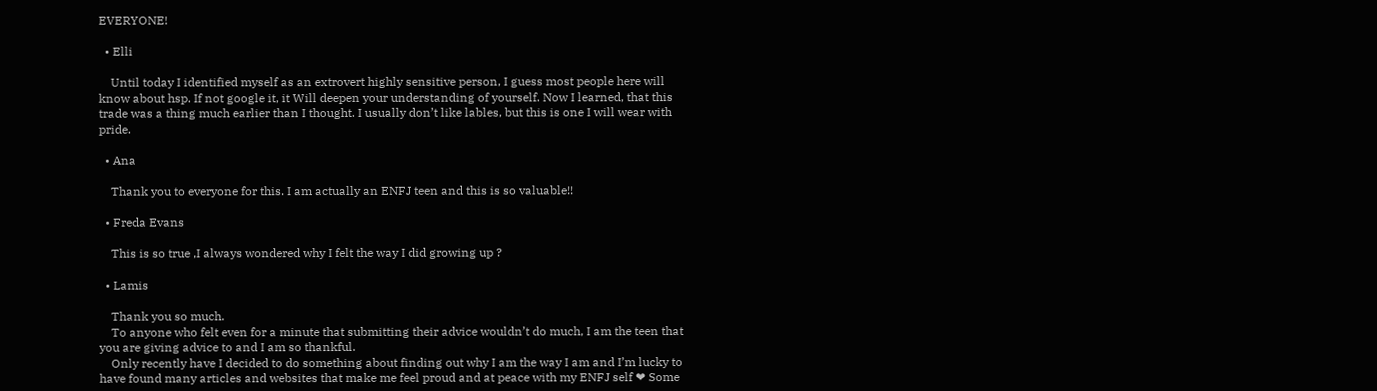EVERYONE!

  • Elli

    Until today I identified myself as an extrovert highly sensitive person, I guess most people here will know about hsp. If not google it, it Will deepen your understanding of yourself. Now I learned, that this trade was a thing much earlier than I thought. I usually don’t like lables, but this is one I will wear with pride.

  • Ana

    Thank you to everyone for this. I am actually an ENFJ teen and this is so valuable!!

  • Freda Evans

    This is so true ,I always wondered why I felt the way I did growing up ?

  • Lamis

    Thank you so much.
    To anyone who felt even for a minute that submitting their advice wouldn’t do much, I am the teen that you are giving advice to and I am so thankful.
    Only recently have I decided to do something about finding out why I am the way I am and I’m lucky to have found many articles and websites that make me feel proud and at peace with my ENFJ self ❤ Some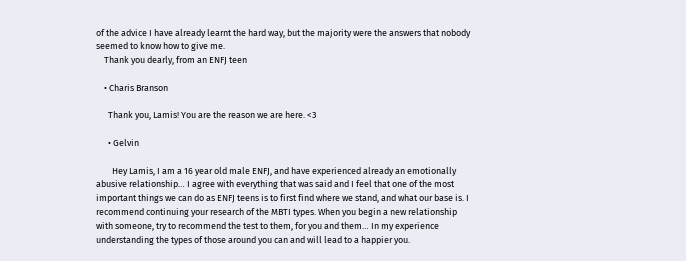of the advice I have already learnt the hard way, but the majority were the answers that nobody seemed to know how to give me.
    Thank you dearly, from an ENFJ teen

    • Charis Branson

      Thank you, Lamis! You are the reason we are here. <3

      • Gelvin

        Hey Lamis, I am a 16 year old male ENFJ, and have experienced already an emotionally abusive relationship… I agree with everything that was said and I feel that one of the most important things we can do as ENFJ teens is to first find where we stand, and what our base is. I recommend continuing your research of the MBTI types. When you begin a new relationship with someone, try to recommend the test to them, for you and them… In my experience understanding the types of those around you can and will lead to a happier you.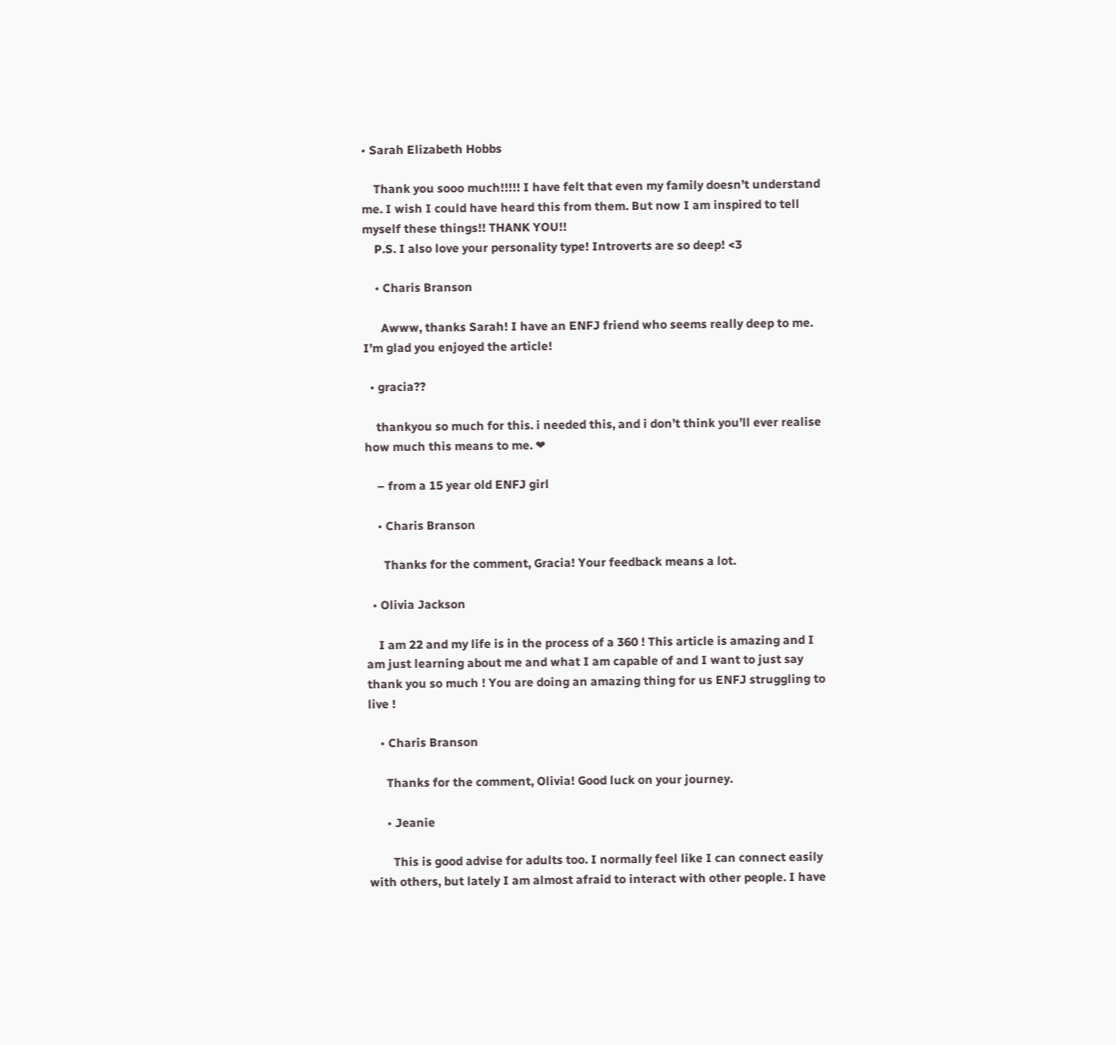• Sarah Elizabeth Hobbs

    Thank you sooo much!!!!! I have felt that even my family doesn’t understand me. I wish I could have heard this from them. But now I am inspired to tell myself these things!! THANK YOU!!
    P.S. I also love your personality type! Introverts are so deep! <3

    • Charis Branson

      Awww, thanks Sarah! I have an ENFJ friend who seems really deep to me. I’m glad you enjoyed the article!

  • gracia??

    thankyou so much for this. i needed this, and i don’t think you’ll ever realise how much this means to me. ❤

    – from a 15 year old ENFJ girl

    • Charis Branson

      Thanks for the comment, Gracia! Your feedback means a lot.

  • Olivia Jackson

    I am 22 and my life is in the process of a 360 ! This article is amazing and I am just learning about me and what I am capable of and I want to just say thank you so much ! You are doing an amazing thing for us ENFJ struggling to live !

    • Charis Branson

      Thanks for the comment, Olivia! Good luck on your journey.

      • Jeanie

        This is good advise for adults too. I normally feel like I can connect easily with others, but lately I am almost afraid to interact with other people. I have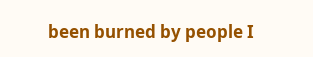been burned by people I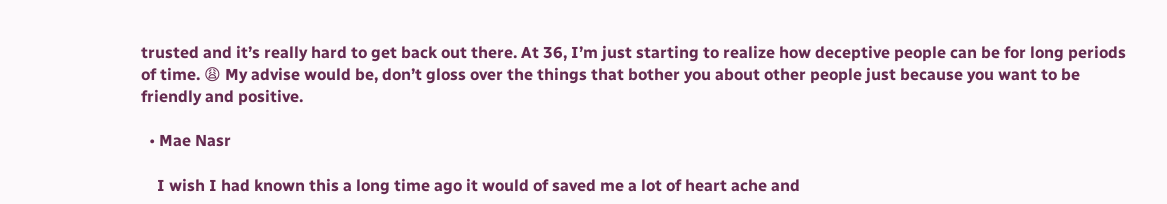trusted and it’s really hard to get back out there. At 36, I’m just starting to realize how deceptive people can be for long periods of time. 😩 My advise would be, don’t gloss over the things that bother you about other people just because you want to be friendly and positive.

  • Mae Nasr

    I wish I had known this a long time ago it would of saved me a lot of heart ache and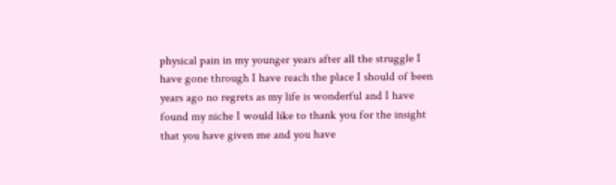physical pain in my younger years after all the struggle I have gone through I have reach the place I should of been years ago no regrets as my life is wonderful and I have found my niche I would like to thank you for the insight that you have given me and you have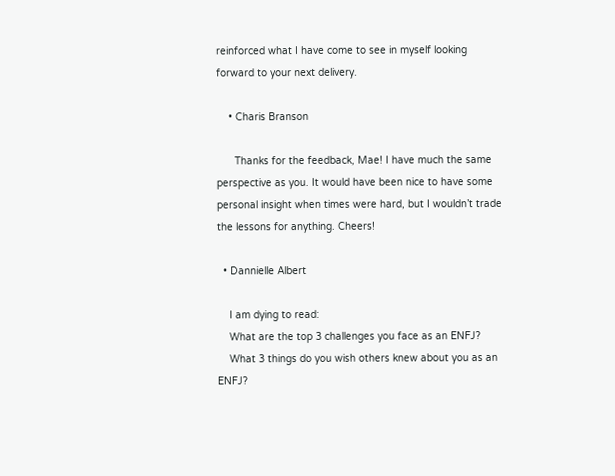reinforced what I have come to see in myself looking forward to your next delivery.

    • Charis Branson

      Thanks for the feedback, Mae! I have much the same perspective as you. It would have been nice to have some personal insight when times were hard, but I wouldn’t trade the lessons for anything. Cheers!

  • Dannielle Albert

    I am dying to read:
    What are the top 3 challenges you face as an ENFJ?
    What 3 things do you wish others knew about you as an ENFJ?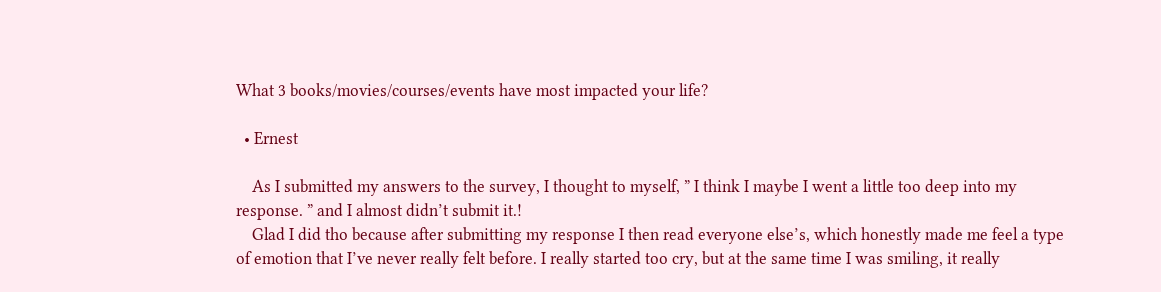What 3 books/movies/courses/events have most impacted your life?

  • Ernest

    As I submitted my answers to the survey, I thought to myself, ” I think I maybe I went a little too deep into my response. ” and I almost didn’t submit it.!
    Glad I did tho because after submitting my response I then read everyone else’s, which honestly made me feel a type of emotion that I’ve never really felt before. I really started too cry, but at the same time I was smiling, it really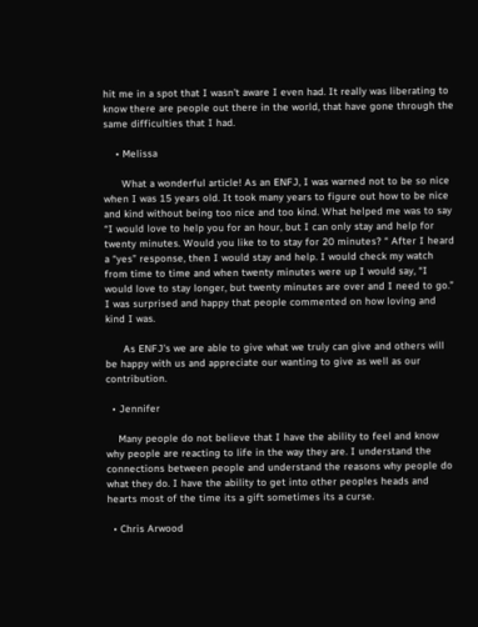hit me in a spot that I wasn’t aware I even had. It really was liberating to know there are people out there in the world, that have gone through the same difficulties that I had.

    • Melissa

      What a wonderful article! As an ENFJ, I was warned not to be so nice when I was 15 years old. It took many years to figure out how to be nice and kind without being too nice and too kind. What helped me was to say “I would love to help you for an hour, but I can only stay and help for twenty minutes. Would you like to to stay for 20 minutes? “ After I heard a “yes” response, then I would stay and help. I would check my watch from time to time and when twenty minutes were up I would say, “I would love to stay longer, but twenty minutes are over and I need to go.” I was surprised and happy that people commented on how loving and kind I was.

      As ENFJ’s we are able to give what we truly can give and others will be happy with us and appreciate our wanting to give as well as our contribution.

  • Jennifer

    Many people do not believe that I have the ability to feel and know why people are reacting to life in the way they are. I understand the connections between people and understand the reasons why people do what they do. I have the ability to get into other peoples heads and hearts most of the time its a gift sometimes its a curse.

  • Chris Arwood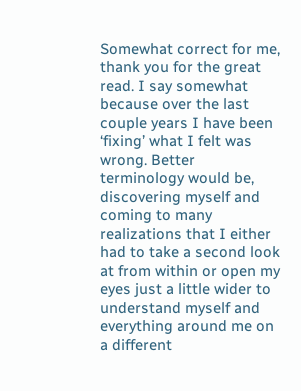Somewhat correct for me, thank you for the great read. I say somewhat because over the last couple years I have been ‘fixing’ what I felt was wrong. Better terminology would be, discovering myself and coming to many realizations that I either had to take a second look at from within or open my eyes just a little wider to understand myself and everything around me on a different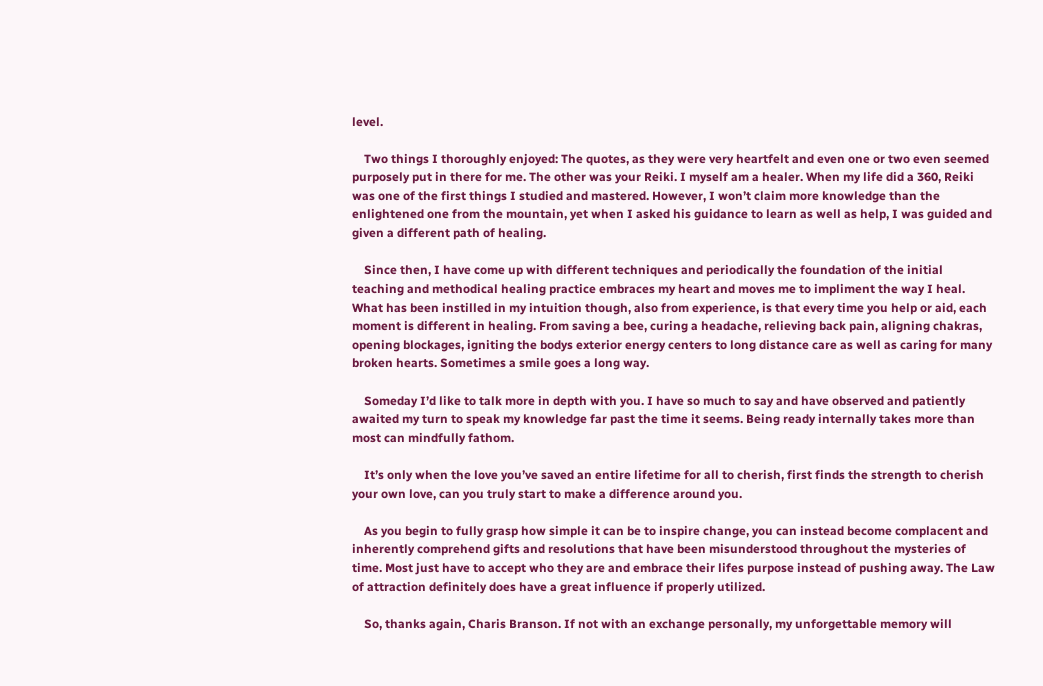level.

    Two things I thoroughly enjoyed: The quotes, as they were very heartfelt and even one or two even seemed purposely put in there for me. The other was your Reiki. I myself am a healer. When my life did a 360, Reiki was one of the first things I studied and mastered. However, I won’t claim more knowledge than the enlightened one from the mountain, yet when I asked his guidance to learn as well as help, I was guided and given a different path of healing.

    Since then, I have come up with different techniques and periodically the foundation of the initial teaching and methodical healing practice embraces my heart and moves me to impliment the way I heal. What has been instilled in my intuition though, also from experience, is that every time you help or aid, each moment is different in healing. From saving a bee, curing a headache, relieving back pain, aligning chakras, opening blockages, igniting the bodys exterior energy centers to long distance care as well as caring for many broken hearts. Sometimes a smile goes a long way.

    Someday I’d like to talk more in depth with you. I have so much to say and have observed and patiently awaited my turn to speak my knowledge far past the time it seems. Being ready internally takes more than most can mindfully fathom.

    It’s only when the love you’ve saved an entire lifetime for all to cherish, first finds the strength to cherish your own love, can you truly start to make a difference around you.

    As you begin to fully grasp how simple it can be to inspire change, you can instead become complacent and inherently comprehend gifts and resolutions that have been misunderstood throughout the mysteries of time. Most just have to accept who they are and embrace their lifes purpose instead of pushing away. The Law of attraction definitely does have a great influence if properly utilized.

    So, thanks again, Charis Branson. If not with an exchange personally, my unforgettable memory will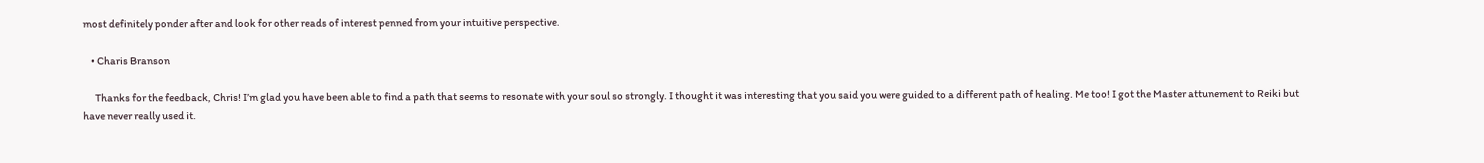most definitely ponder after and look for other reads of interest penned from your intuitive perspective.

    • Charis Branson

      Thanks for the feedback, Chris! I’m glad you have been able to find a path that seems to resonate with your soul so strongly. I thought it was interesting that you said you were guided to a different path of healing. Me too! I got the Master attunement to Reiki but have never really used it.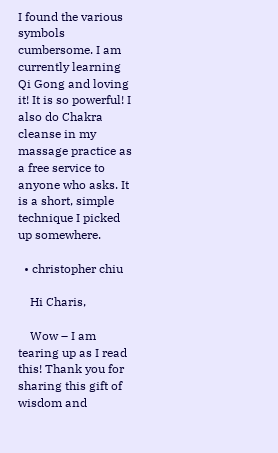I found the various symbols cumbersome. I am currently learning Qi Gong and loving it! It is so powerful! I also do Chakra cleanse in my massage practice as a free service to anyone who asks. It is a short, simple technique I picked up somewhere.

  • christopher chiu

    Hi Charis,

    Wow – I am tearing up as I read this! Thank you for sharing this gift of wisdom and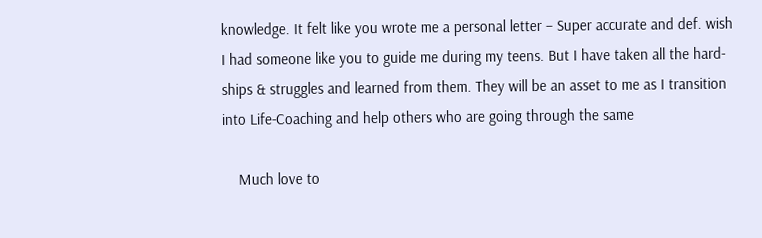knowledge. It felt like you wrote me a personal letter – Super accurate and def. wish I had someone like you to guide me during my teens. But I have taken all the hard-ships & struggles and learned from them. They will be an asset to me as I transition into Life-Coaching and help others who are going through the same

    Much love to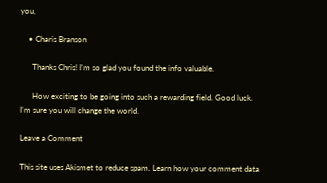you,

    • Charis Branson

      Thanks Chris! I’m so glad you found the info valuable.

      How exciting to be going into such a rewarding field. Good luck. I’m sure you will change the world.

Leave a Comment

This site uses Akismet to reduce spam. Learn how your comment data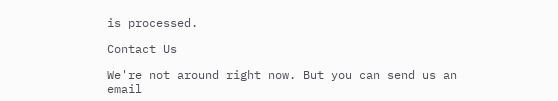is processed.

Contact Us

We're not around right now. But you can send us an email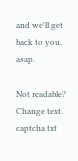and we'll get back to you, asap.

Not readable? Change text. captcha txt